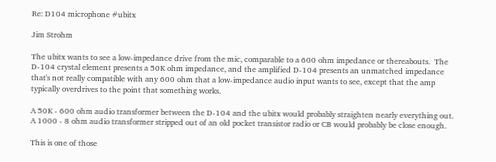Re: D104 microphone #ubitx

Jim Strohm

The ubitx wants to see a low-impedance drive from the mic, comparable to a 600 ohm impedance or thereabouts.  The D-104 crystal element presents a 50K ohm impedance, and the amplified D-104 presents an unmatched impedance that's not really compatible with any 600 ohm that a low-impedance audio input wants to see, except that the amp typically overdrives to the point that something works.

A 50K - 600 ohm audio transformer between the D-104 and the ubitx would probably straighten nearly everything out.  A 1000 - 8 ohm audio transformer stripped out of an old pocket transistor radio or CB would probably be close enough.

This is one of those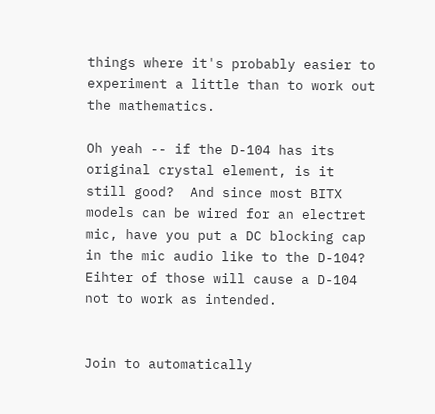things where it's probably easier to experiment a little than to work out the mathematics.

Oh yeah -- if the D-104 has its original crystal element, is it still good?  And since most BITX models can be wired for an electret mic, have you put a DC blocking cap in the mic audio like to the D-104?  Eihter of those will cause a D-104 not to work as intended.


Join to automatically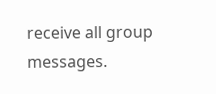receive all group messages.